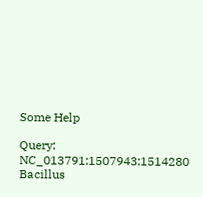Some Help

Query: NC_013791:1507943:1514280 Bacillus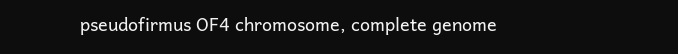pseudofirmus OF4 chromosome, complete genome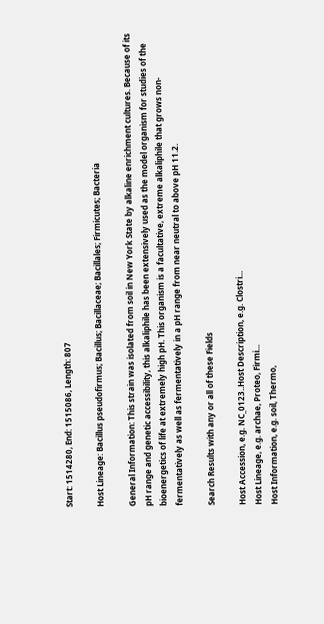Start: 1514280, End: 1515086, Length: 807

Host Lineage: Bacillus pseudofirmus; Bacillus; Bacillaceae; Bacillales; Firmicutes; Bacteria

General Information: This strain was isolated from soil in New York State by alkaline enrichment cultures. Because of its pH range and genetic accessibility, this alkaliphile has been extensively used as the model organism for studies of the bioenergetics of life at extremely high pH. This organism is a facultative, extreme alkaliphile that grows non-fermentatively as well as fermentatively in a pH range from near neutral to above pH 11.2.

Search Results with any or all of these Fields

Host Accession, e.g. NC_0123..Host Description, e.g. Clostri...
Host Lineage, e.g. archae, Proteo, Firmi...
Host Information, e.g. soil, Thermo,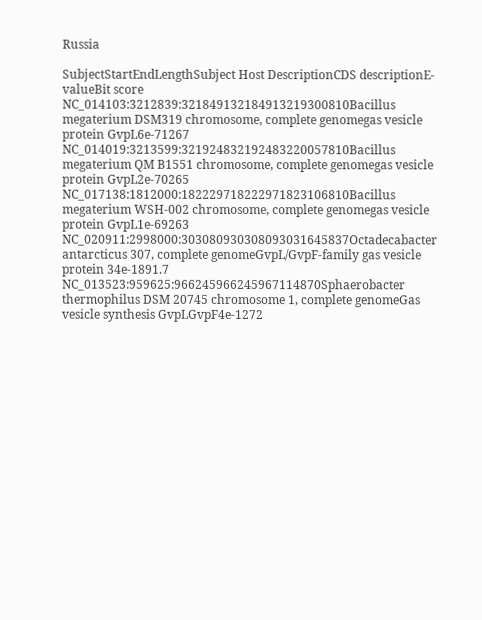Russia

SubjectStartEndLengthSubject Host DescriptionCDS descriptionE-valueBit score
NC_014103:3212839:321849132184913219300810Bacillus megaterium DSM319 chromosome, complete genomegas vesicle protein GvpL6e-71267
NC_014019:3213599:321924832192483220057810Bacillus megaterium QM B1551 chromosome, complete genomegas vesicle protein GvpL2e-70265
NC_017138:1812000:182229718222971823106810Bacillus megaterium WSH-002 chromosome, complete genomegas vesicle protein GvpL1e-69263
NC_020911:2998000:303080930308093031645837Octadecabacter antarcticus 307, complete genomeGvpL/GvpF-family gas vesicle protein 34e-1891.7
NC_013523:959625:966245966245967114870Sphaerobacter thermophilus DSM 20745 chromosome 1, complete genomeGas vesicle synthesis GvpLGvpF4e-1272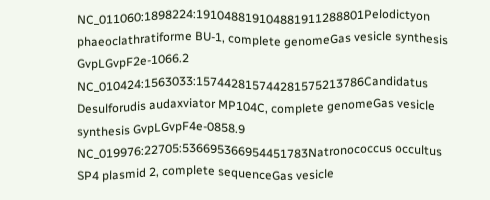NC_011060:1898224:191048819104881911288801Pelodictyon phaeoclathratiforme BU-1, complete genomeGas vesicle synthesis GvpLGvpF2e-1066.2
NC_010424:1563033:157442815744281575213786Candidatus Desulforudis audaxviator MP104C, complete genomeGas vesicle synthesis GvpLGvpF4e-0858.9
NC_019976:22705:536695366954451783Natronococcus occultus SP4 plasmid 2, complete sequenceGas vesicle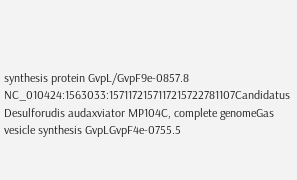synthesis protein GvpL/GvpF9e-0857.8
NC_010424:1563033:1571172157117215722781107Candidatus Desulforudis audaxviator MP104C, complete genomeGas vesicle synthesis GvpLGvpF4e-0755.5